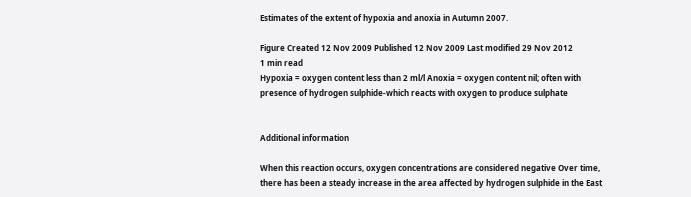Estimates of the extent of hypoxia and anoxia in Autumn 2007.

Figure Created 12 Nov 2009 Published 12 Nov 2009 Last modified 29 Nov 2012
1 min read
Hypoxia = oxygen content less than 2 ml/l Anoxia = oxygen content nil; often with presence of hydrogen sulphide-which reacts with oxygen to produce sulphate


Additional information

When this reaction occurs, oxygen concentrations are considered negative Over time, there has been a steady increase in the area affected by hydrogen sulphide in the East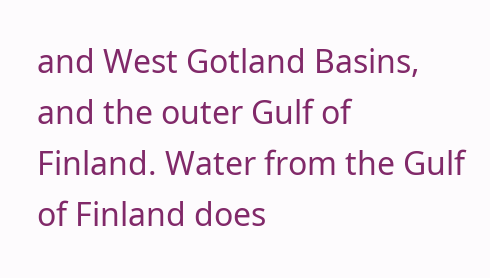and West Gotland Basins, and the outer Gulf of Finland. Water from the Gulf of Finland does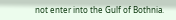not enter into the Gulf of Bothnia.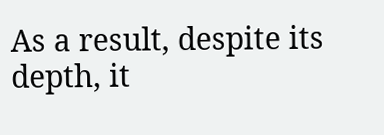As a result, despite its depth, it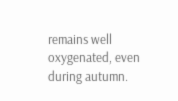remains well oxygenated, even during autumn.